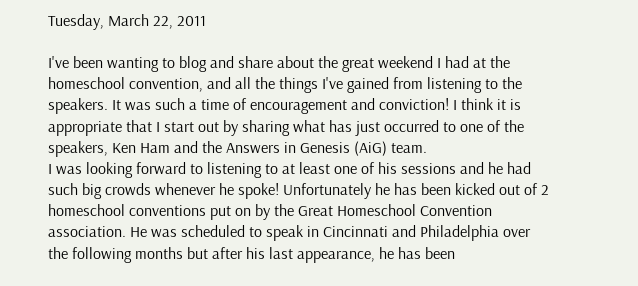Tuesday, March 22, 2011

I've been wanting to blog and share about the great weekend I had at the homeschool convention, and all the things I've gained from listening to the speakers. It was such a time of encouragement and conviction! I think it is appropriate that I start out by sharing what has just occurred to one of the speakers, Ken Ham and the Answers in Genesis (AiG) team.
I was looking forward to listening to at least one of his sessions and he had such big crowds whenever he spoke! Unfortunately he has been kicked out of 2 homeschool conventions put on by the Great Homeschool Convention association. He was scheduled to speak in Cincinnati and Philadelphia over the following months but after his last appearance, he has been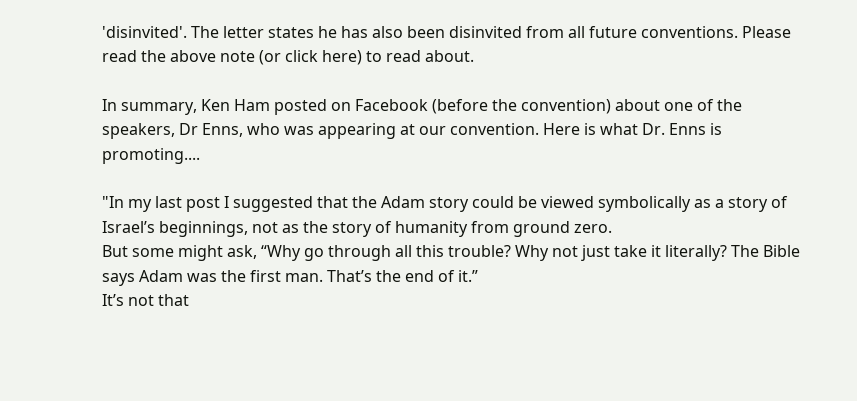'disinvited'. The letter states he has also been disinvited from all future conventions. Please read the above note (or click here) to read about.

In summary, Ken Ham posted on Facebook (before the convention) about one of the speakers, Dr Enns, who was appearing at our convention. Here is what Dr. Enns is promoting....

"In my last post I suggested that the Adam story could be viewed symbolically as a story of Israel’s beginnings, not as the story of humanity from ground zero.
But some might ask, “Why go through all this trouble? Why not just take it literally? The Bible says Adam was the first man. That’s the end of it.”
It’s not that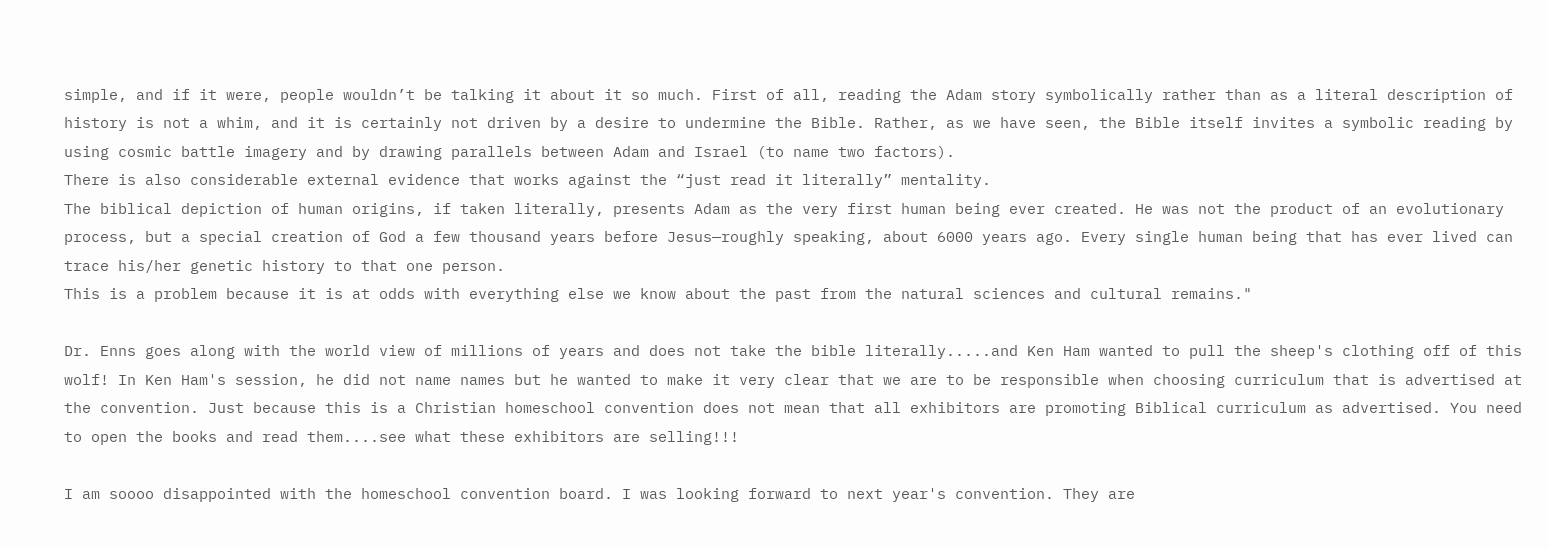simple, and if it were, people wouldn’t be talking it about it so much. First of all, reading the Adam story symbolically rather than as a literal description of history is not a whim, and it is certainly not driven by a desire to undermine the Bible. Rather, as we have seen, the Bible itself invites a symbolic reading by using cosmic battle imagery and by drawing parallels between Adam and Israel (to name two factors).
There is also considerable external evidence that works against the “just read it literally” mentality.
The biblical depiction of human origins, if taken literally, presents Adam as the very first human being ever created. He was not the product of an evolutionary process, but a special creation of God a few thousand years before Jesus—roughly speaking, about 6000 years ago. Every single human being that has ever lived can trace his/her genetic history to that one person.
This is a problem because it is at odds with everything else we know about the past from the natural sciences and cultural remains."

Dr. Enns goes along with the world view of millions of years and does not take the bible literally.....and Ken Ham wanted to pull the sheep's clothing off of this wolf! In Ken Ham's session, he did not name names but he wanted to make it very clear that we are to be responsible when choosing curriculum that is advertised at the convention. Just because this is a Christian homeschool convention does not mean that all exhibitors are promoting Biblical curriculum as advertised. You need to open the books and read them....see what these exhibitors are selling!!!

I am soooo disappointed with the homeschool convention board. I was looking forward to next year's convention. They are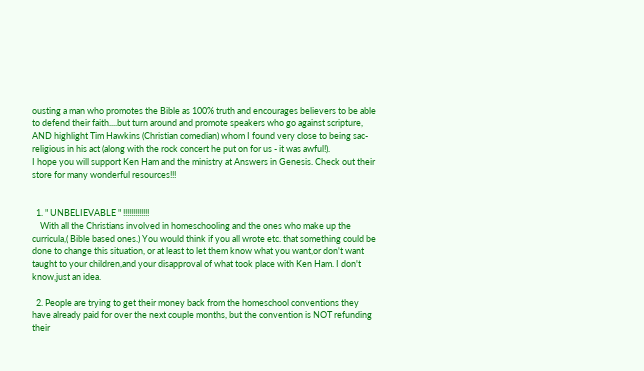ousting a man who promotes the Bible as 100% truth and encourages believers to be able to defend their faith....but turn around and promote speakers who go against scripture, AND highlight Tim Hawkins (Christian comedian) whom I found very close to being sac-religious in his act (along with the rock concert he put on for us - it was awful!).
I hope you will support Ken Ham and the ministry at Answers in Genesis. Check out their store for many wonderful resources!!!


  1. " UNBELIEVABLE " !!!!!!!!!!!!!
    With all the Christians involved in homeschooling and the ones who make up the curricula,( Bible based ones.) You would think if you all wrote etc. that something could be done to change this situation, or at least to let them know what you want,or don't want taught to your children,and your disapproval of what took place with Ken Ham. I don't know,just an idea.

  2. People are trying to get their money back from the homeschool conventions they have already paid for over the next couple months, but the convention is NOT refunding their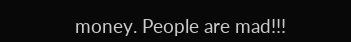money. People are mad!!!